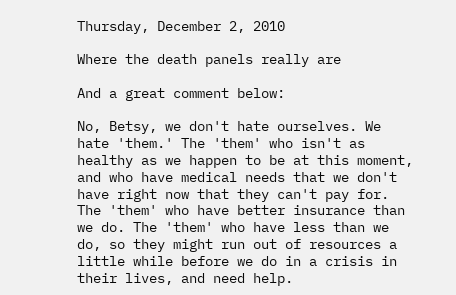Thursday, December 2, 2010

Where the death panels really are

And a great comment below:

No, Betsy, we don't hate ourselves. We hate 'them.' The 'them' who isn't as healthy as we happen to be at this moment, and who have medical needs that we don't have right now that they can't pay for. The 'them' who have better insurance than we do. The 'them' who have less than we do, so they might run out of resources a little while before we do in a crisis in their lives, and need help.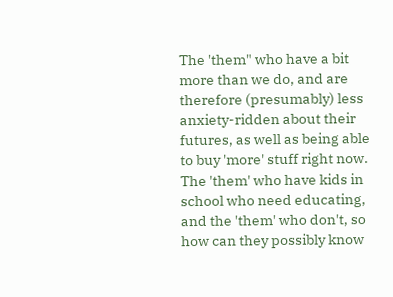The 'them" who have a bit more than we do, and are therefore (presumably) less anxiety-ridden about their futures, as well as being able to buy 'more' stuff right now. The 'them' who have kids in school who need educating, and the 'them' who don't, so how can they possibly know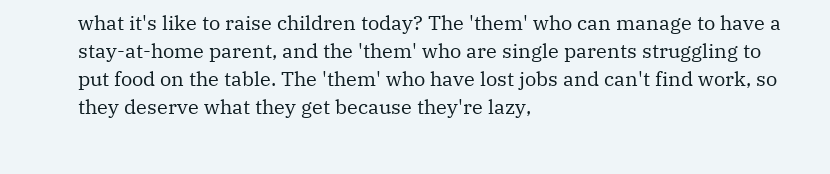what it's like to raise children today? The 'them' who can manage to have a stay-at-home parent, and the 'them' who are single parents struggling to put food on the table. The 'them' who have lost jobs and can't find work, so they deserve what they get because they're lazy,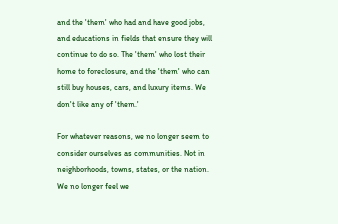and the 'them' who had and have good jobs, and educations in fields that ensure they will continue to do so. The 'them' who lost their home to foreclosure, and the 'them' who can still buy houses, cars, and luxury items. We don't like any of 'them.'

For whatever reasons, we no longer seem to consider ourselves as communities. Not in neighborhoods, towns, states, or the nation. We no longer feel we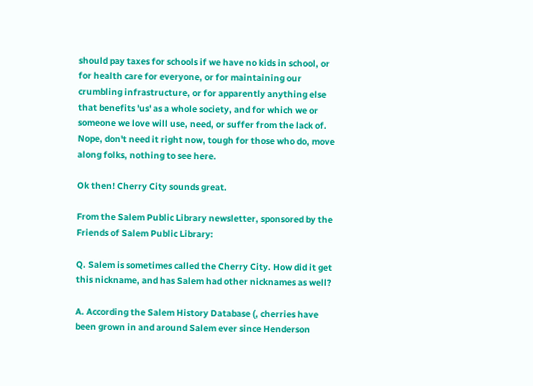should pay taxes for schools if we have no kids in school, or for health care for everyone, or for maintaining our crumbling infrastructure, or for apparently anything else that benefits 'us' as a whole society, and for which we or someone we love will use, need, or suffer from the lack of. Nope, don't need it right now, tough for those who do, move along folks, nothing to see here.

Ok then! Cherry City sounds great.

From the Salem Public Library newsletter, sponsored by the Friends of Salem Public Library:

Q. Salem is sometimes called the Cherry City. How did it get this nickname, and has Salem had other nicknames as well?

A. According the Salem History Database (, cherries have been grown in and around Salem ever since Henderson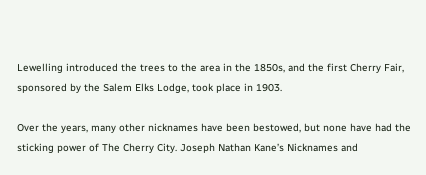Lewelling introduced the trees to the area in the 1850s, and the first Cherry Fair, sponsored by the Salem Elks Lodge, took place in 1903.

Over the years, many other nicknames have been bestowed, but none have had the sticking power of The Cherry City. Joseph Nathan Kane’s Nicknames and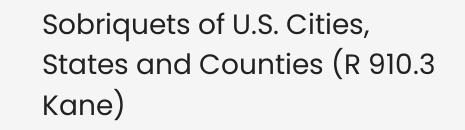Sobriquets of U.S. Cities, States and Counties (R 910.3 Kane)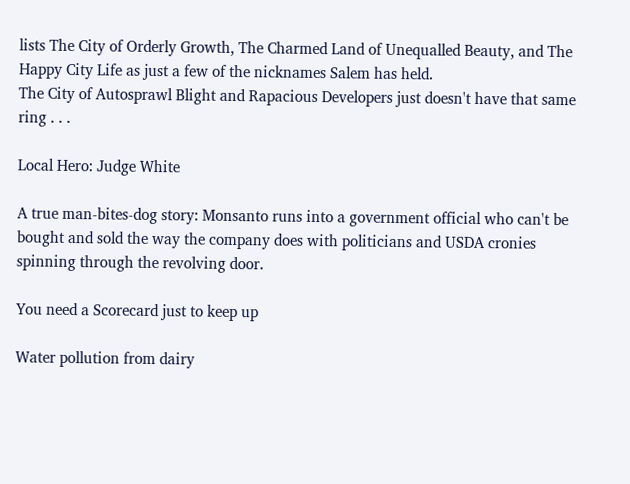lists The City of Orderly Growth, The Charmed Land of Unequalled Beauty, and The Happy City Life as just a few of the nicknames Salem has held.
The City of Autosprawl Blight and Rapacious Developers just doesn't have that same ring . . .

Local Hero: Judge White

A true man-bites-dog story: Monsanto runs into a government official who can't be bought and sold the way the company does with politicians and USDA cronies spinning through the revolving door.

You need a Scorecard just to keep up

Water pollution from dairy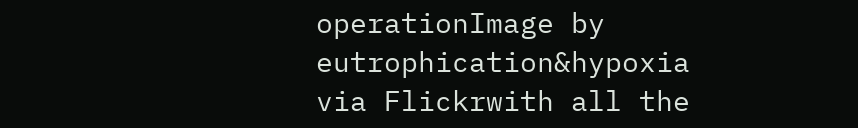operationImage by eutrophication&hypoxia via Flickrwith all the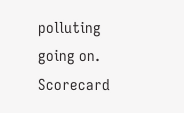polluting going on. Scorecard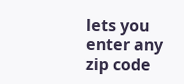lets you enter any zip code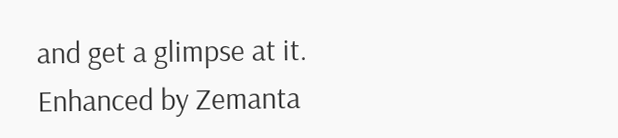and get a glimpse at it.
Enhanced by Zemanta